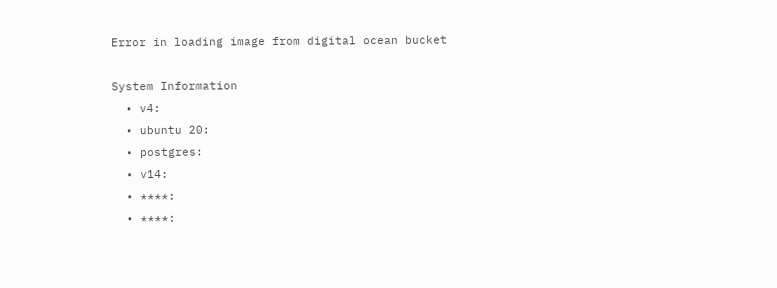Error in loading image from digital ocean bucket

System Information
  • v4:
  • ubuntu 20:
  • postgres:
  • v14:
  • ****:
  • ****: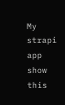My strapi app show this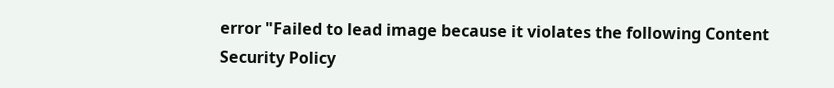error "Failed to lead image because it violates the following Content Security Policy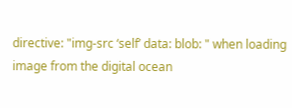directive: "img-src ‘self’ data: blob: " when loading image from the digital ocean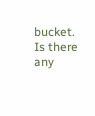bucket. Is there any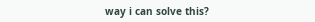way i can solve this?